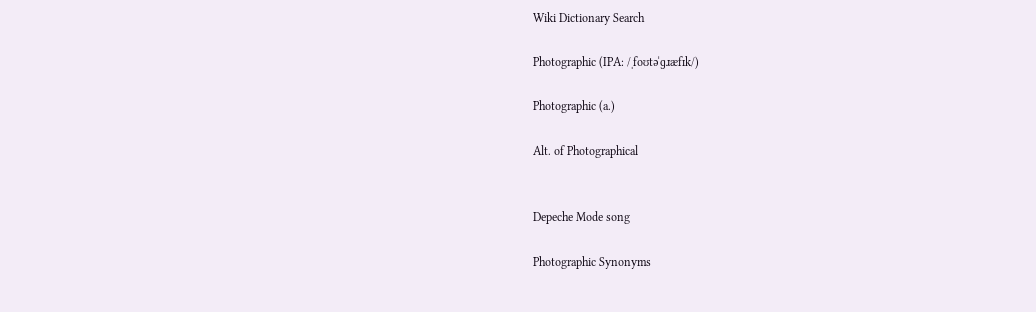Wiki Dictionary Search

Photographic (IPA: /ˌfoʊtəˈɡɹæfɪk/)

Photographic (a.)

Alt. of Photographical


Depeche Mode song

Photographic Synonyms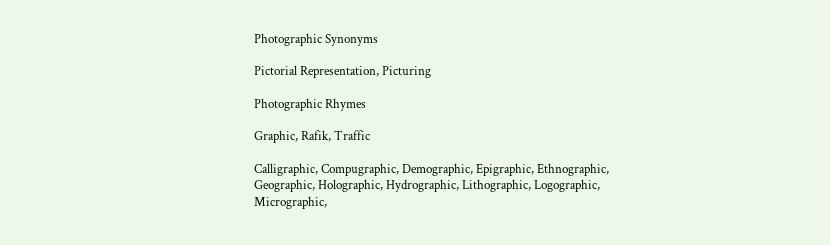Photographic Synonyms

Pictorial Representation, Picturing

Photographic Rhymes

Graphic, Rafik, Traffic

Calligraphic, Compugraphic, Demographic, Epigraphic, Ethnographic, Geographic, Holographic, Hydrographic, Lithographic, Logographic, Micrographic,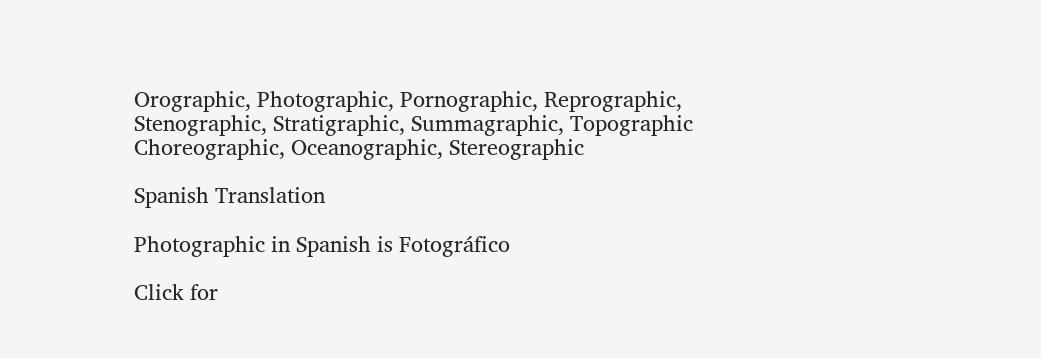Orographic, Photographic, Pornographic, Reprographic, Stenographic, Stratigraphic, Summagraphic, Topographic
Choreographic, Oceanographic, Stereographic

Spanish Translation

Photographic in Spanish is Fotográfico

Click for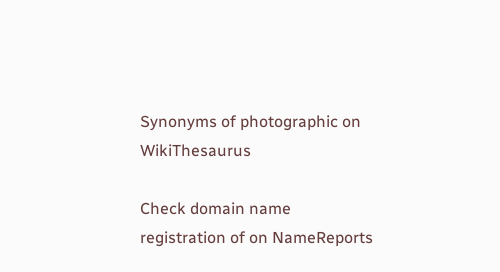Synonyms of photographic on WikiThesaurus

Check domain name registration of on NameReports